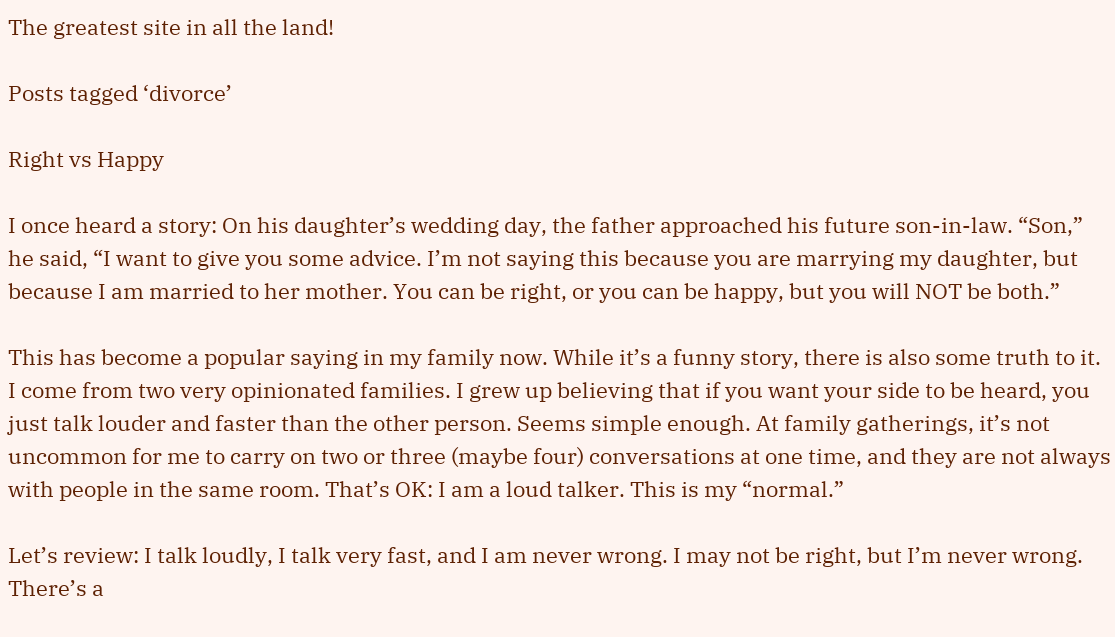The greatest site in all the land!

Posts tagged ‘divorce’

Right vs Happy

I once heard a story: On his daughter’s wedding day, the father approached his future son-in-law. “Son,” he said, “I want to give you some advice. I’m not saying this because you are marrying my daughter, but because I am married to her mother. You can be right, or you can be happy, but you will NOT be both.”

This has become a popular saying in my family now. While it’s a funny story, there is also some truth to it. I come from two very opinionated families. I grew up believing that if you want your side to be heard, you just talk louder and faster than the other person. Seems simple enough. At family gatherings, it’s not uncommon for me to carry on two or three (maybe four) conversations at one time, and they are not always with people in the same room. That’s OK: I am a loud talker. This is my “normal.”

Let’s review: I talk loudly, I talk very fast, and I am never wrong. I may not be right, but I’m never wrong. There’s a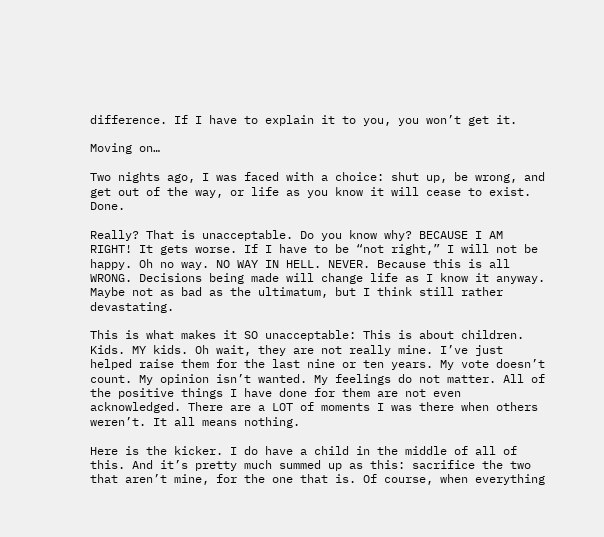difference. If I have to explain it to you, you won’t get it.

Moving on…

Two nights ago, I was faced with a choice: shut up, be wrong, and get out of the way, or life as you know it will cease to exist. Done.

Really? That is unacceptable. Do you know why? BECAUSE I AM RIGHT! It gets worse. If I have to be “not right,” I will not be happy. Oh no way. NO WAY IN HELL. NEVER. Because this is all WRONG. Decisions being made will change life as I know it anyway. Maybe not as bad as the ultimatum, but I think still rather devastating.

This is what makes it SO unacceptable: This is about children. Kids. MY kids. Oh wait, they are not really mine. I’ve just helped raise them for the last nine or ten years. My vote doesn’t count. My opinion isn’t wanted. My feelings do not matter. All of the positive things I have done for them are not even acknowledged. There are a LOT of moments I was there when others weren’t. It all means nothing.

Here is the kicker. I do have a child in the middle of all of this. And it’s pretty much summed up as this: sacrifice the two that aren’t mine, for the one that is. Of course, when everything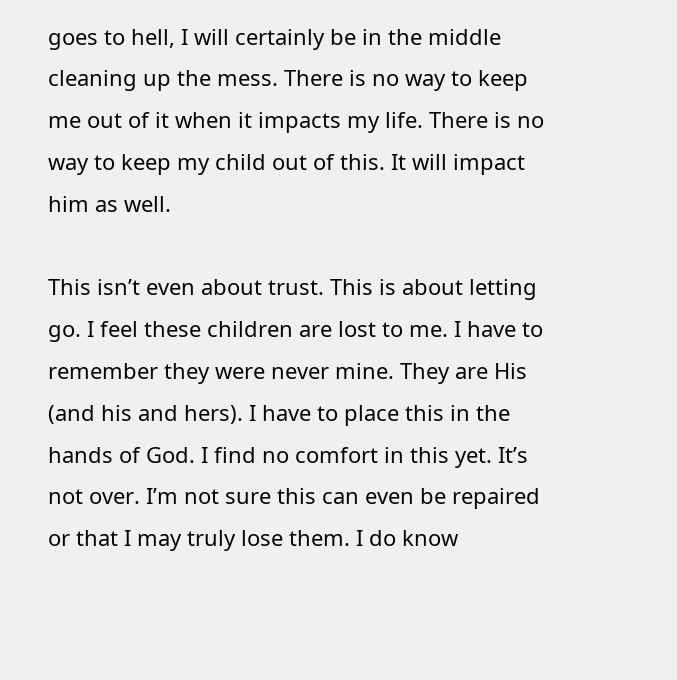goes to hell, I will certainly be in the middle cleaning up the mess. There is no way to keep me out of it when it impacts my life. There is no way to keep my child out of this. It will impact him as well.

This isn’t even about trust. This is about letting go. I feel these children are lost to me. I have to remember they were never mine. They are His (and his and hers). I have to place this in the hands of God. I find no comfort in this yet. It’s not over. I’m not sure this can even be repaired or that I may truly lose them. I do know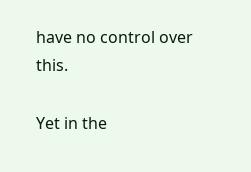have no control over this.

Yet in the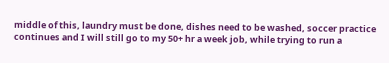middle of this, laundry must be done, dishes need to be washed, soccer practice continues and I will still go to my 50+ hr a week job, while trying to run a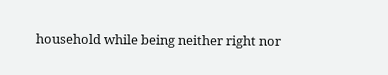household while being neither right nor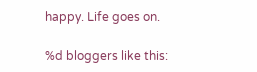happy. Life goes on.

%d bloggers like this: